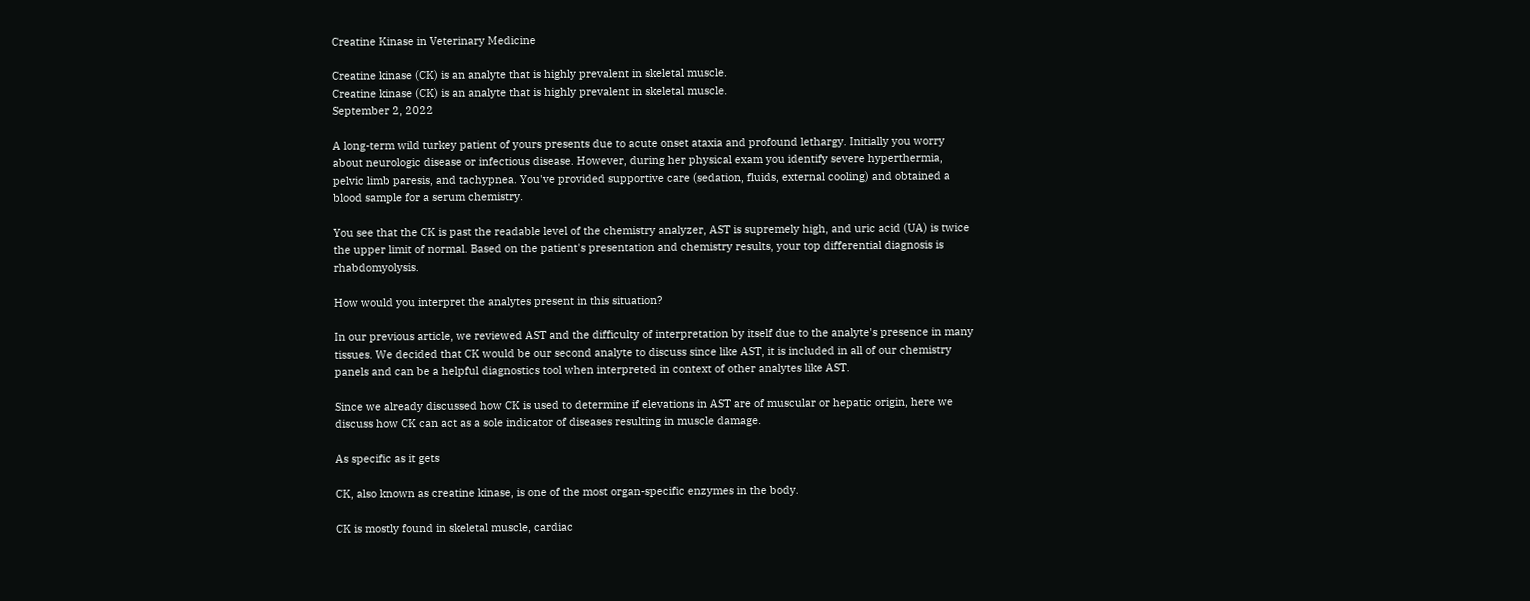Creatine Kinase in Veterinary Medicine

Creatine kinase (CK) is an analyte that is highly prevalent in skeletal muscle.
Creatine kinase (CK) is an analyte that is highly prevalent in skeletal muscle.
September 2, 2022

A long-term wild turkey patient of yours presents due to acute onset ataxia and profound lethargy. Initially you worry about neurologic disease or infectious disease. However, during her physical exam you identify severe hyperthermia, pelvic limb paresis, and tachypnea. You've provided supportive care (sedation, fluids, external cooling) and obtained a blood sample for a serum chemistry.

You see that the CK is past the readable level of the chemistry analyzer, AST is supremely high, and uric acid (UA) is twice the upper limit of normal. Based on the patient's presentation and chemistry results, your top differential diagnosis is rhabdomyolysis.

How would you interpret the analytes present in this situation?

In our previous article, we reviewed AST and the difficulty of interpretation by itself due to the analyte's presence in many tissues. We decided that CK would be our second analyte to discuss since like AST, it is included in all of our chemistry panels and can be a helpful diagnostics tool when interpreted in context of other analytes like AST.

Since we already discussed how CK is used to determine if elevations in AST are of muscular or hepatic origin, here we discuss how CK can act as a sole indicator of diseases resulting in muscle damage.

As specific as it gets

CK, also known as creatine kinase, is one of the most organ-specific enzymes in the body.

CK is mostly found in skeletal muscle, cardiac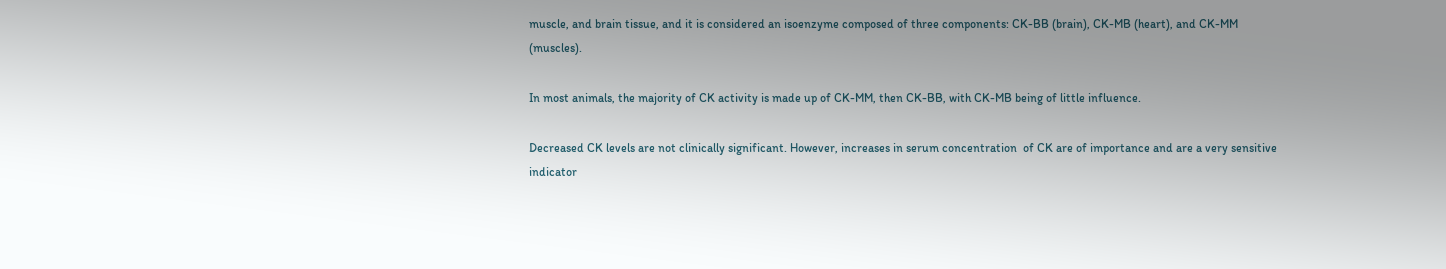muscle, and brain tissue, and it is considered an isoenzyme composed of three components: CK-BB (brain), CK-MB (heart), and CK-MM (muscles).

In most animals, the majority of CK activity is made up of CK-MM, then CK-BB, with CK-MB being of little influence.

Decreased CK levels are not clinically significant. However, increases in serum concentration  of CK are of importance and are a very sensitive indicator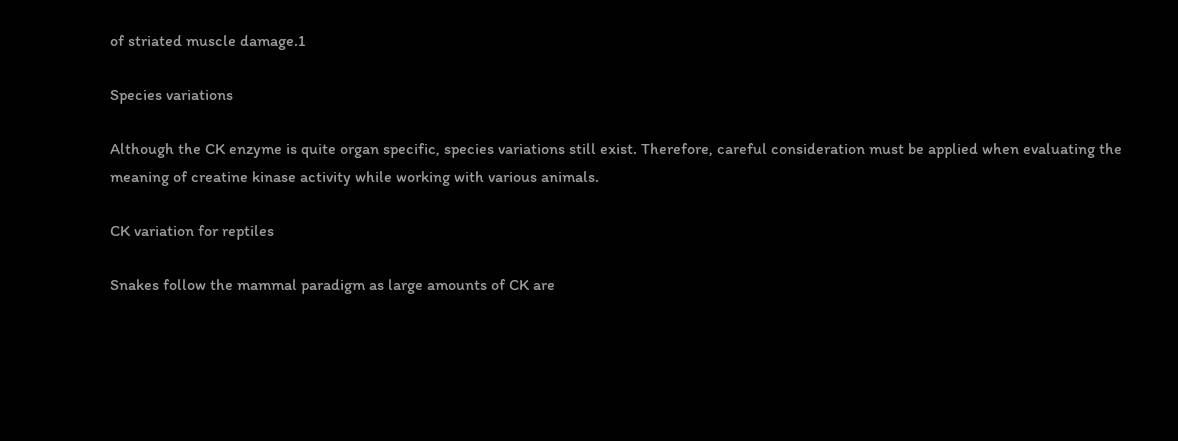of striated muscle damage.1

Species variations

Although the CK enzyme is quite organ specific, species variations still exist. Therefore, careful consideration must be applied when evaluating the meaning of creatine kinase activity while working with various animals.

CK variation for reptiles

Snakes follow the mammal paradigm as large amounts of CK are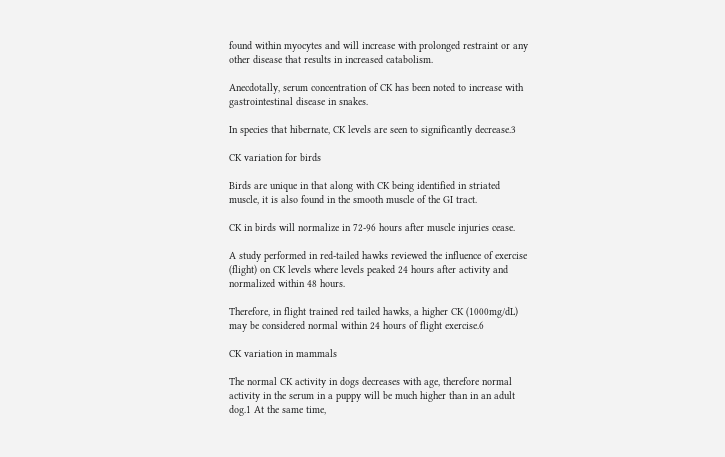found within myocytes and will increase with prolonged restraint or any other disease that results in increased catabolism.

Anecdotally, serum concentration of CK has been noted to increase with gastrointestinal disease in snakes.

In species that hibernate, CK levels are seen to significantly decrease.3

CK variation for birds

Birds are unique in that along with CK being identified in striated muscle, it is also found in the smooth muscle of the GI tract.

CK in birds will normalize in 72-96 hours after muscle injuries cease.

A study performed in red-tailed hawks reviewed the influence of exercise (flight) on CK levels where levels peaked 24 hours after activity and normalized within 48 hours.

Therefore, in flight trained red tailed hawks, a higher CK (1000mg/dL) may be considered normal within 24 hours of flight exercise.6

CK variation in mammals

The normal CK activity in dogs decreases with age, therefore normal activity in the serum in a puppy will be much higher than in an adult dog.1 At the same time,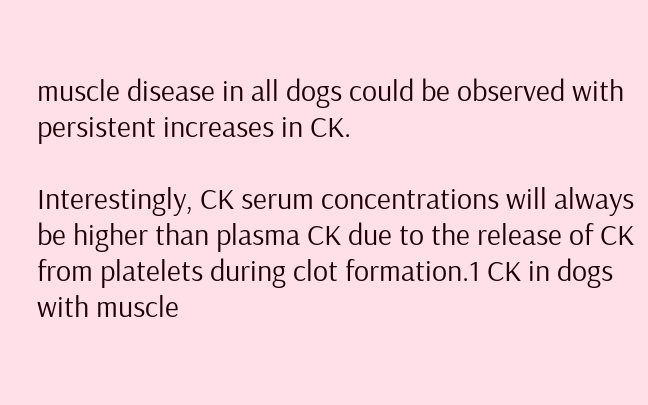muscle disease in all dogs could be observed with persistent increases in CK.

Interestingly, CK serum concentrations will always be higher than plasma CK due to the release of CK from platelets during clot formation.1 CK in dogs with muscle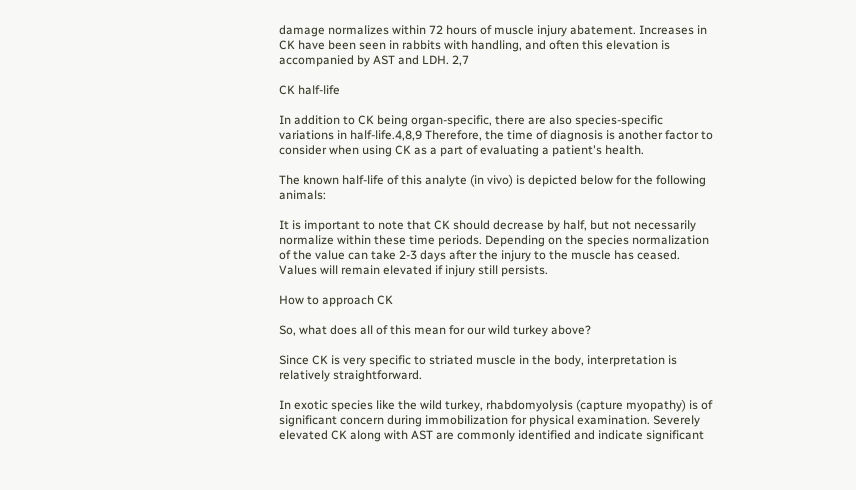damage normalizes within 72 hours of muscle injury abatement. Increases in CK have been seen in rabbits with handling, and often this elevation is accompanied by AST and LDH. 2,7

CK half-life

In addition to CK being organ-specific, there are also species-specific variations in half-life.4,8,9 Therefore, the time of diagnosis is another factor to consider when using CK as a part of evaluating a patient's health.

The known half-life of this analyte (in vivo) is depicted below for the following animals:

It is important to note that CK should decrease by half, but not necessarily normalize within these time periods. Depending on the species normalization of the value can take 2-3 days after the injury to the muscle has ceased. Values will remain elevated if injury still persists.

How to approach CK

So, what does all of this mean for our wild turkey above?

Since CK is very specific to striated muscle in the body, interpretation is relatively straightforward.

In exotic species like the wild turkey, rhabdomyolysis (capture myopathy) is of significant concern during immobilization for physical examination. Severely elevated CK along with AST are commonly identified and indicate significant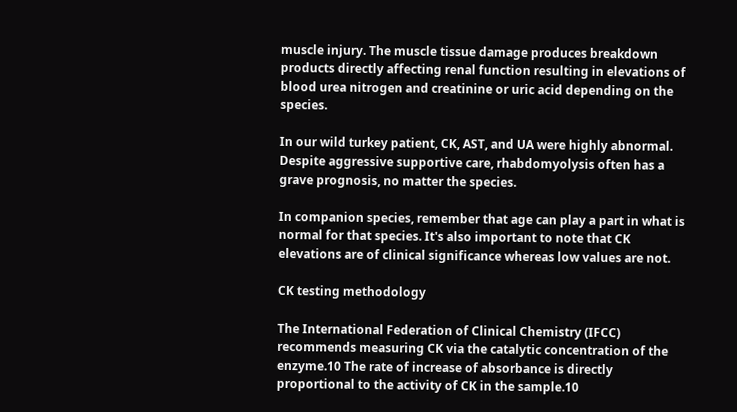muscle injury. The muscle tissue damage produces breakdown products directly affecting renal function resulting in elevations of blood urea nitrogen and creatinine or uric acid depending on the species.

In our wild turkey patient, CK, AST, and UA were highly abnormal. Despite aggressive supportive care, rhabdomyolysis often has a grave prognosis, no matter the species.

In companion species, remember that age can play a part in what is normal for that species. It's also important to note that CK elevations are of clinical significance whereas low values are not.

CK testing methodology

The International Federation of Clinical Chemistry (IFCC) recommends measuring CK via the catalytic concentration of the enzyme.10 The rate of increase of absorbance is directly proportional to the activity of CK in the sample.10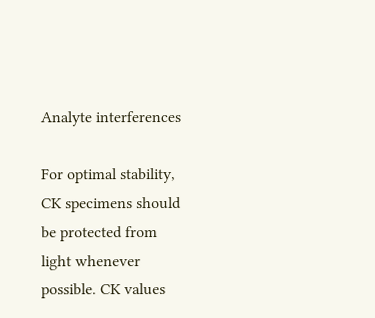Analyte interferences

For optimal stability, CK specimens should be protected from light whenever possible. CK values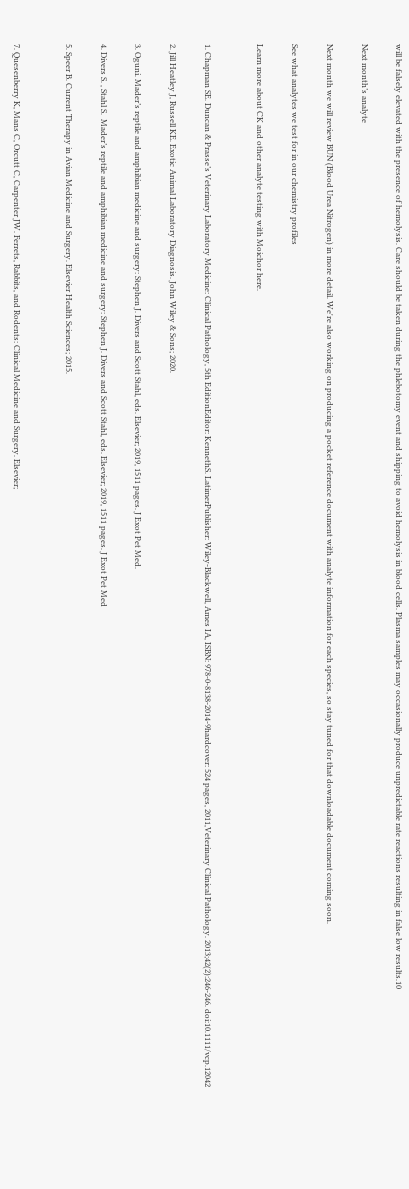will be falsely elevated with the presence of hemolysis. Care should be taken during the phlebotomy event and shipping to avoid hemolysis in blood cells. Plasma samples may occasionally produce unpredictable rate reactions resulting in false low results.10

Next month’s analyte

Next month we will review BUN (Blood Urea Nitrogen) in more detail. We're also working on producing a pocket reference document with analyte information for each species, so stay tuned for that downloadable document coming soon.

See what analytes we test for in our chemistry profiles

Learn more about CK and other analyte testing with Moichor here.


1. Chapman SE. Duncan & Prasse’s Veterinary Laboratory Medicine: Clinical Pathology, 5th EditionEditor: KennethS. LatimerPublisher: Wiley-Blackwell, Ames IA, ISBN: 978-0-8138-2014-9hardcover: 524 pages, 2011,Veterinary Clinical Pathology. 2013;42(2):246-246. doi:10.1111/vcp.12042

2. Jill Heatley J, Russell KE. Exotic Animal Laboratory Diagnosis. John Wiley & Sons; 2020.

3. Oguni. Mader’s reptile and amphibian medicine and surgery: Stephen J. Divers and Scott Stahl, eds. Elsevier; 2019, 1511 pages. J Exot Pet Med.

4. Divers S. , Stahl S.  Mader’s reptile and amphibian medicine and surgery: Stephen J. Divers and Scott Stahl, eds. Elsevier; 2019, 1511 pages. J Exot Pet Med

5. Speer B. Current Therapy in Avian Medicine and Surgery. Elsevier Health Sciences; 2015.


7. Quesenberry K, Mans C, Orcutt C, Carpenter JW. Ferrets, Rabbits, and Rodents: Clinical Medicine and Surgery. Elsevier;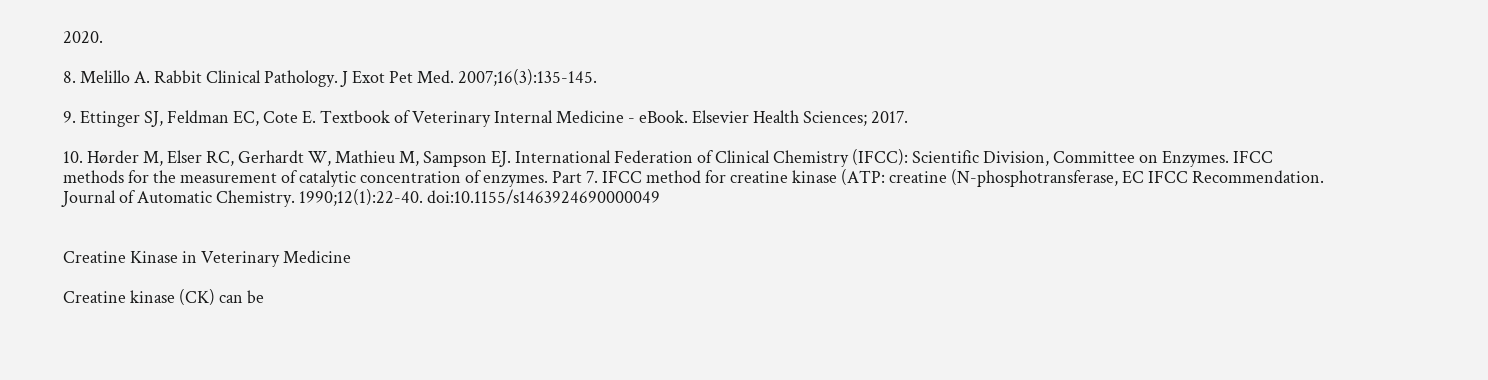2020.

8. Melillo A. Rabbit Clinical Pathology. J Exot Pet Med. 2007;16(3):135-145.

9. Ettinger SJ, Feldman EC, Cote E. Textbook of Veterinary Internal Medicine - eBook. Elsevier Health Sciences; 2017.

10. Hørder M, Elser RC, Gerhardt W, Mathieu M, Sampson EJ. International Federation of Clinical Chemistry (IFCC): Scientific Division, Committee on Enzymes. IFCC methods for the measurement of catalytic concentration of enzymes. Part 7. IFCC method for creatine kinase (ATP: creatine (N-phosphotransferase, EC IFCC Recommendation. Journal of Automatic Chemistry. 1990;12(1):22-40. doi:10.1155/s1463924690000049


Creatine Kinase in Veterinary Medicine

Creatine kinase (CK) can be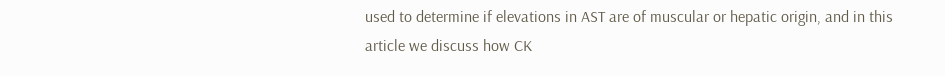used to determine if elevations in AST are of muscular or hepatic origin, and in this article we discuss how CK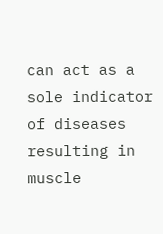can act as a sole indicator of diseases resulting in muscle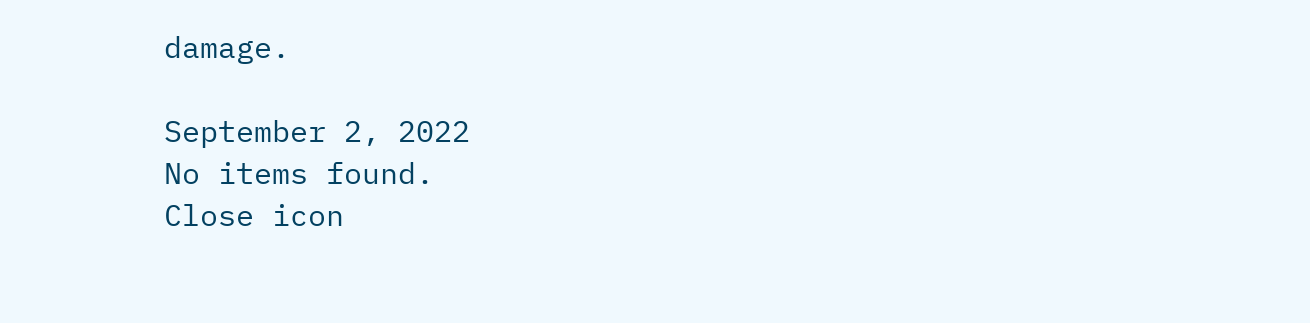damage.

September 2, 2022
No items found.
Close icon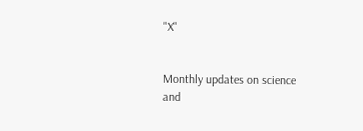"X"


Monthly updates on science and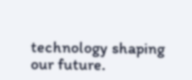technology shaping our future.